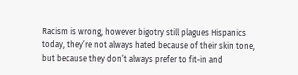Racism is wrong, however bigotry still plagues Hispanics today, they’re not always hated because of their skin tone, but because they don’t always prefer to fit-in and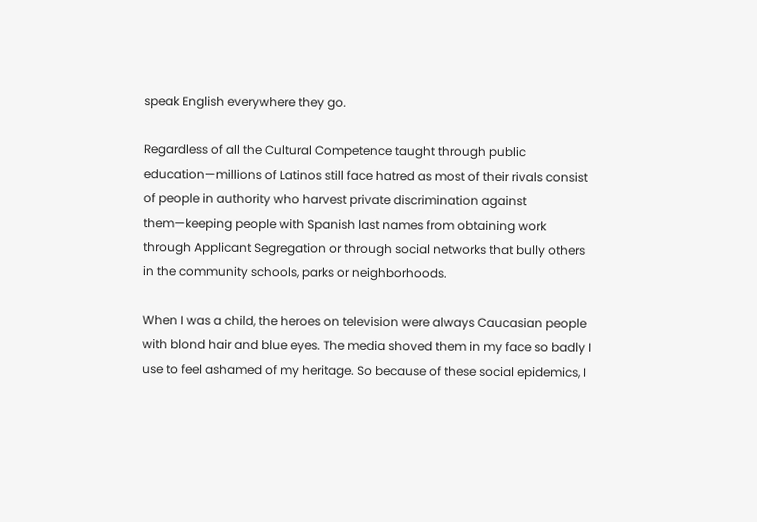speak English everywhere they go.

Regardless of all the Cultural Competence taught through public education—millions of Latinos still face hatred as most of their rivals consist of people in authority who harvest private discrimination against them—keeping people with Spanish last names from obtaining work through Applicant Segregation or through social networks that bully others in the community schools, parks or neighborhoods.

When I was a child, the heroes on television were always Caucasian people with blond hair and blue eyes. The media shoved them in my face so badly I use to feel ashamed of my heritage. So because of these social epidemics, I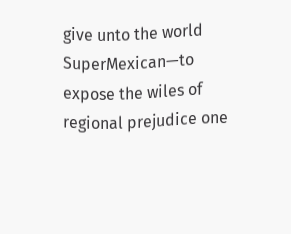give unto the world SuperMexican—to expose the wiles of regional prejudice one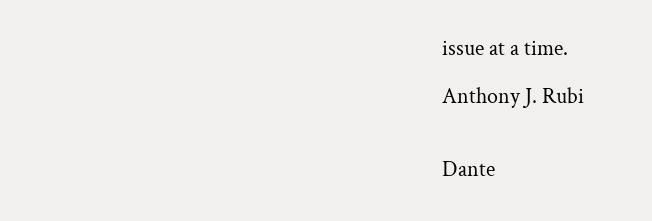issue at a time.

Anthony J. Rubi


Dante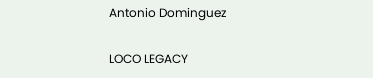Antonio Dominguez

LOCO LEGACY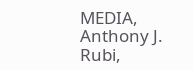MEDIA, Anthony J. Rubi,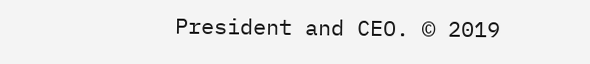President and CEO. © 2019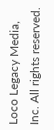Loco Legacy Media, Inc. All rights reserved.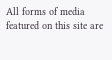All forms of media featured on this site are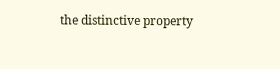the distinctive property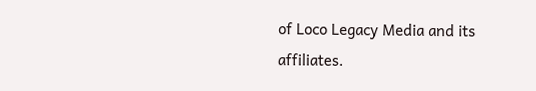of Loco Legacy Media and its affiliates.